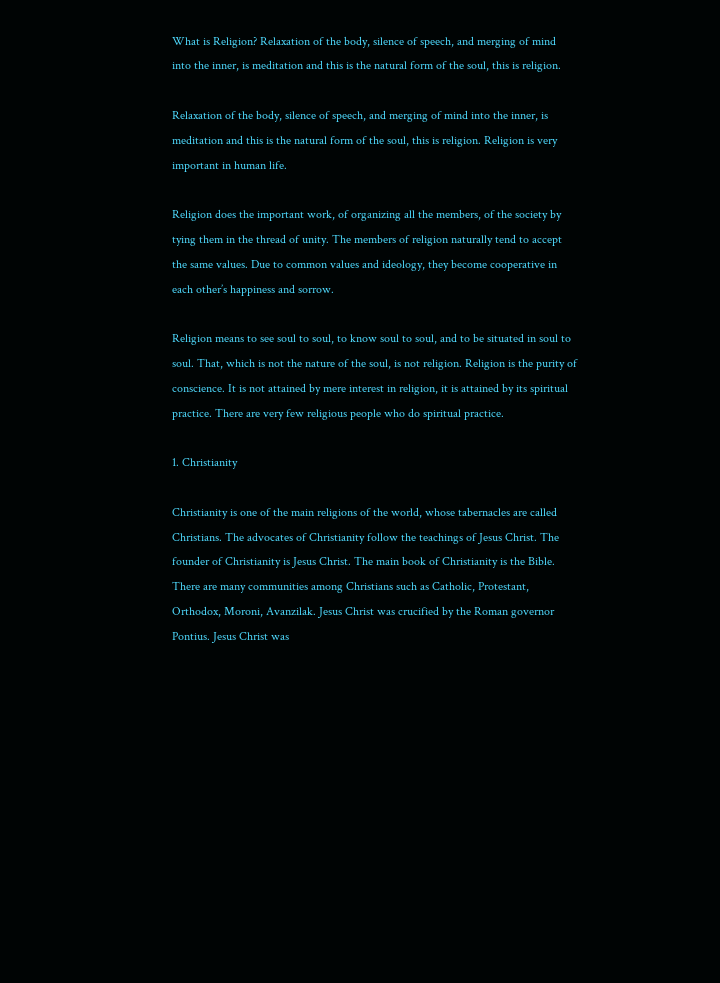What is Religion? Relaxation of the body, silence of speech, and merging of mind into the inner, is meditation and this is the natural form of the soul, this is religion.

Relaxation of the body, silence of speech, and merging of mind into the inner, is meditation and this is the natural form of the soul, this is religion. Religion is very important in human life.

Religion does the important work, of organizing all the members, of the society by tying them in the thread of unity. The members of religion naturally tend to accept the same values. Due to common values and ideology, they become cooperative in each other’s happiness and sorrow.

Religion means to see soul to soul, to know soul to soul, and to be situated in soul to soul. That, which is not the nature of the soul, is not religion. Religion is the purity of conscience. It is not attained by mere interest in religion, it is attained by its spiritual practice. There are very few religious people who do spiritual practice.

1. Christianity

Christianity is one of the main religions of the world, whose tabernacles are called Christians. The advocates of Christianity follow the teachings of Jesus Christ. The founder of Christianity is Jesus Christ. The main book of Christianity is the Bible.
There are many communities among Christians such as Catholic, Protestant, Orthodox, Moroni, Avanzilak. Jesus Christ was crucified by the Roman governor Pontius. Jesus Christ was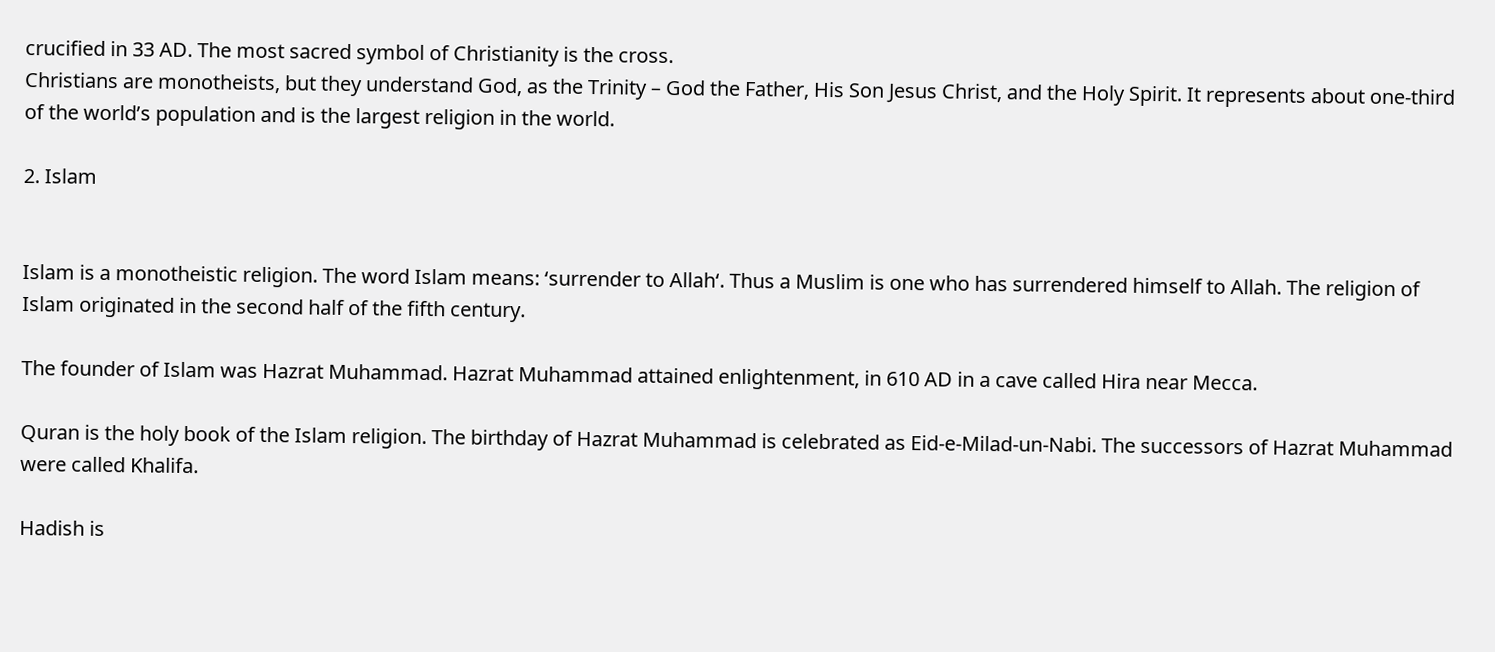crucified in 33 AD. The most sacred symbol of Christianity is the cross.
Christians are monotheists, but they understand God, as the Trinity – God the Father, His Son Jesus Christ, and the Holy Spirit. It represents about one-third of the world’s population and is the largest religion in the world.

2. Islam


Islam is a monotheistic religion. The word Islam means: ‘surrender to Allah‘. Thus a Muslim is one who has surrendered himself to Allah. The religion of Islam originated in the second half of the fifth century.

The founder of Islam was Hazrat Muhammad. Hazrat Muhammad attained enlightenment, in 610 AD in a cave called Hira near Mecca.

Quran is the holy book of the Islam religion. The birthday of Hazrat Muhammad is celebrated as Eid-e-Milad-un-Nabi. The successors of Hazrat Muhammad were called Khalifa.

Hadish is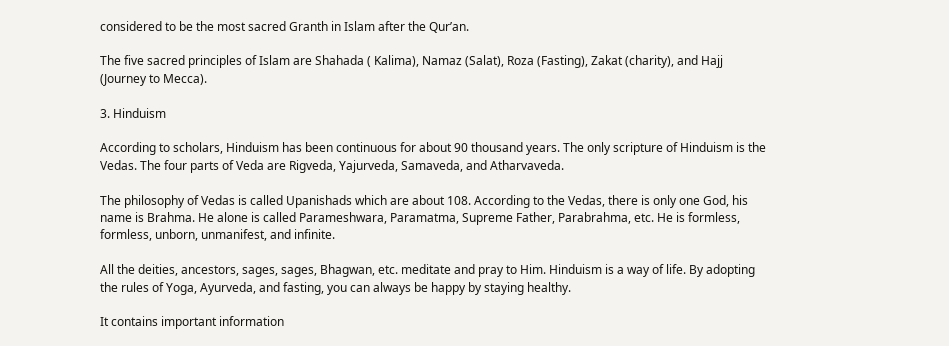considered to be the most sacred Granth in Islam after the Qur’an.

The five sacred principles of Islam are Shahada ( Kalima), Namaz (Salat), Roza (Fasting), Zakat (charity), and Hajj (Journey to Mecca).

3. Hinduism

According to scholars, Hinduism has been continuous for about 90 thousand years. The only scripture of Hinduism is the Vedas. The four parts of Veda are Rigveda, Yajurveda, Samaveda, and Atharvaveda.

The philosophy of Vedas is called Upanishads which are about 108. According to the Vedas, there is only one God, his name is Brahma. He alone is called Parameshwara, Paramatma, Supreme Father, Parabrahma, etc. He is formless, formless, unborn, unmanifest, and infinite.

All the deities, ancestors, sages, sages, Bhagwan, etc. meditate and pray to Him. Hinduism is a way of life. By adopting the rules of Yoga, Ayurveda, and fasting, you can always be happy by staying healthy.

It contains important information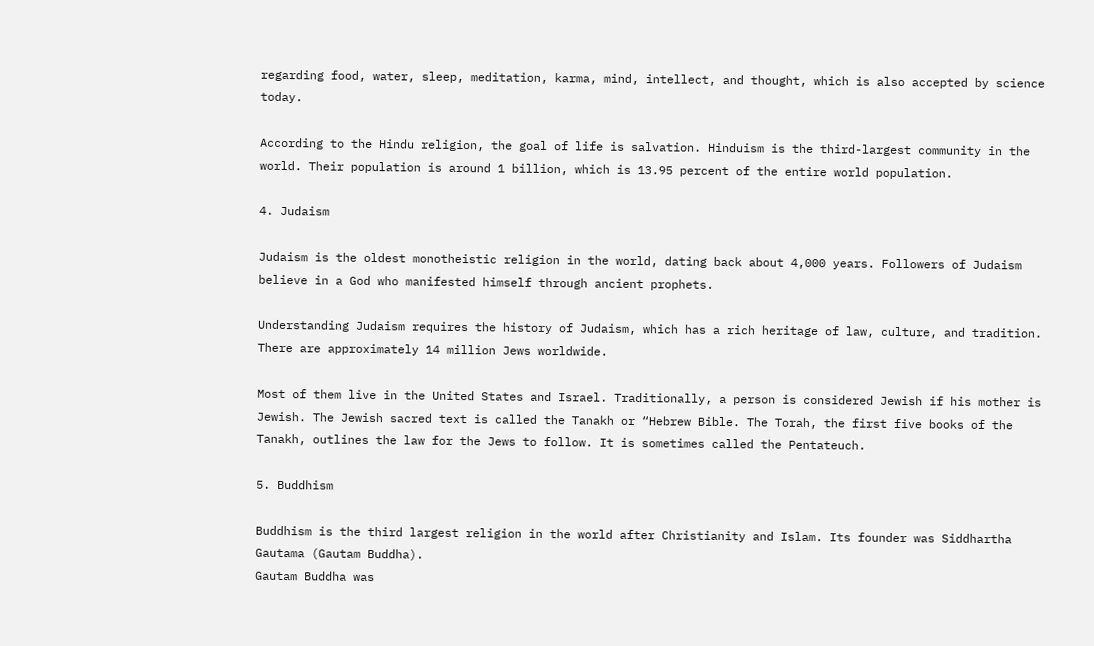regarding food, water, sleep, meditation, karma, mind, intellect, and thought, which is also accepted by science today.

According to the Hindu religion, the goal of life is salvation. Hinduism is the third-largest community in the world. Their population is around 1 billion, which is 13.95 percent of the entire world population.

4. Judaism

Judaism is the oldest monotheistic religion in the world, dating back about 4,000 years. Followers of Judaism believe in a God who manifested himself through ancient prophets.

Understanding Judaism requires the history of Judaism, which has a rich heritage of law, culture, and tradition. There are approximately 14 million Jews worldwide.

Most of them live in the United States and Israel. Traditionally, a person is considered Jewish if his mother is Jewish. The Jewish sacred text is called the Tanakh or “Hebrew Bible. The Torah, the first five books of the Tanakh, outlines the law for the Jews to follow. It is sometimes called the Pentateuch.

5. Buddhism

Buddhism is the third largest religion in the world after Christianity and Islam. Its founder was Siddhartha Gautama (Gautam Buddha).
Gautam Buddha was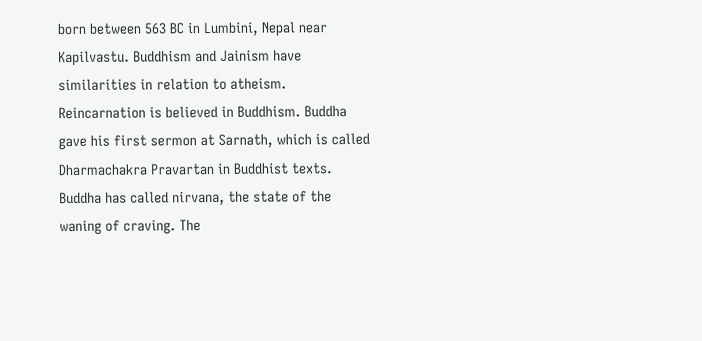born between 563 BC in Lumbini, Nepal near Kapilvastu. Buddhism and Jainism have similarities in relation to atheism.
Reincarnation is believed in Buddhism. Buddha gave his first sermon at Sarnath, which is called Dharmachakra Pravartan in Buddhist texts.
Buddha has called nirvana, the state of the waning of craving. The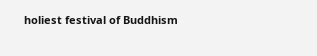holiest festival of Buddhism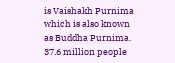is Vaishakh Purnima which is also known as Buddha Purnima. 37.6 million people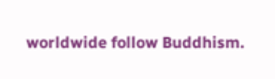worldwide follow Buddhism.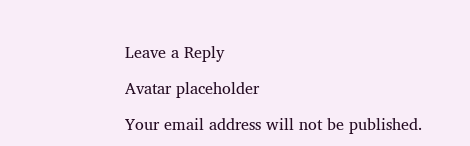Leave a Reply

Avatar placeholder

Your email address will not be published.